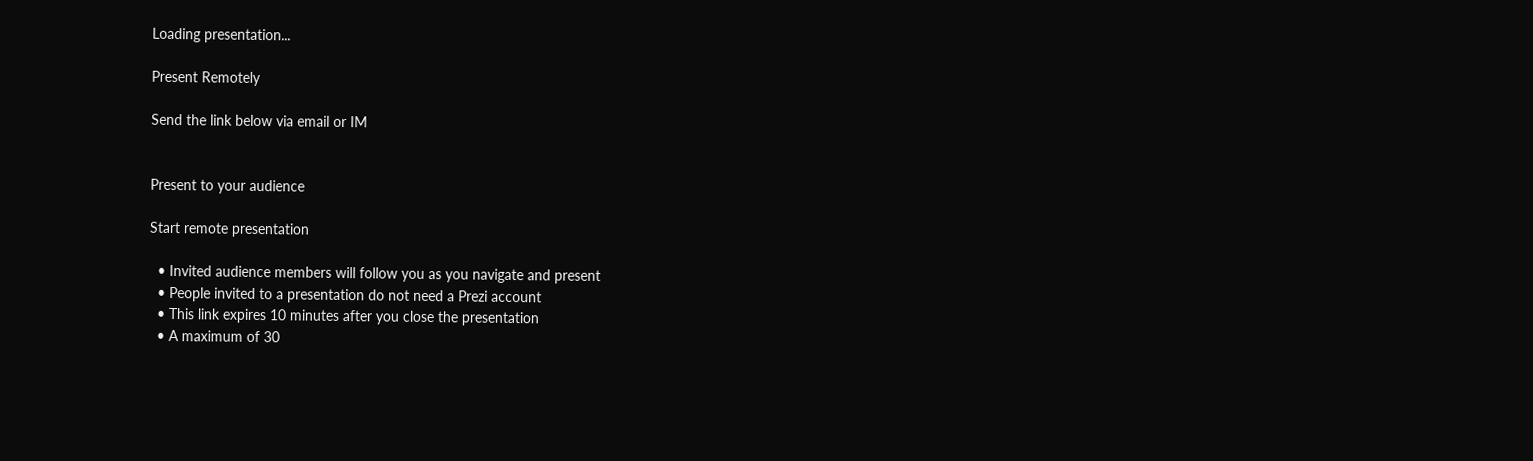Loading presentation...

Present Remotely

Send the link below via email or IM


Present to your audience

Start remote presentation

  • Invited audience members will follow you as you navigate and present
  • People invited to a presentation do not need a Prezi account
  • This link expires 10 minutes after you close the presentation
  • A maximum of 30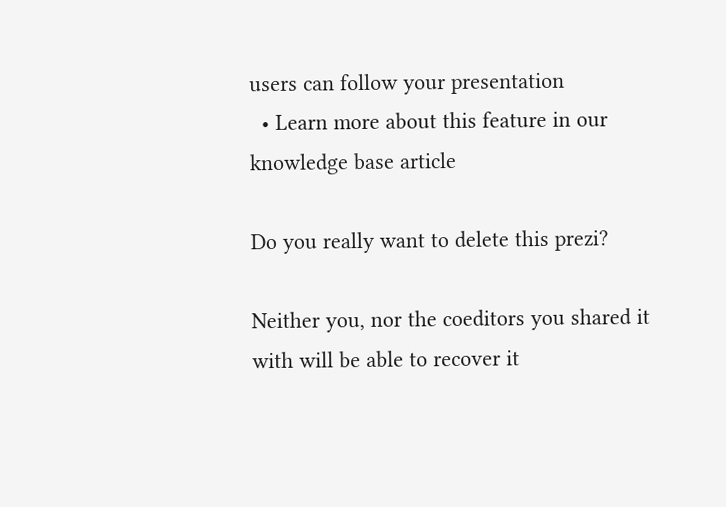users can follow your presentation
  • Learn more about this feature in our knowledge base article

Do you really want to delete this prezi?

Neither you, nor the coeditors you shared it with will be able to recover it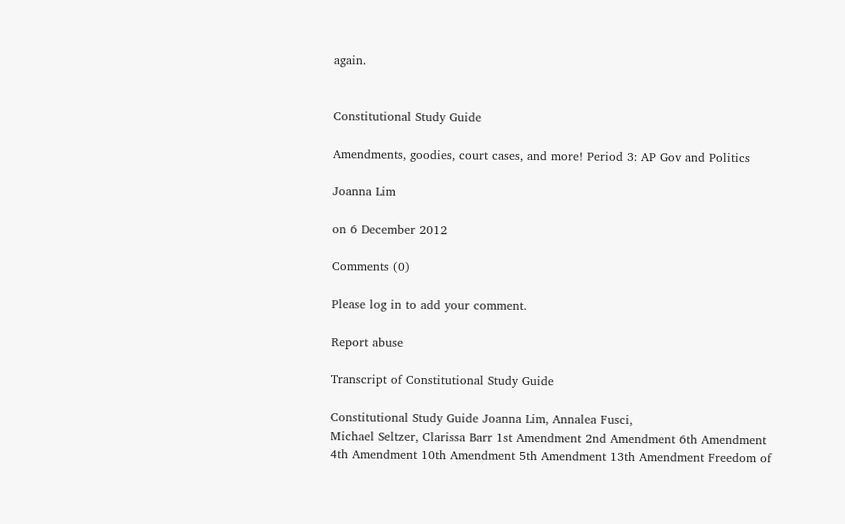again.


Constitutional Study Guide

Amendments, goodies, court cases, and more! Period 3: AP Gov and Politics

Joanna Lim

on 6 December 2012

Comments (0)

Please log in to add your comment.

Report abuse

Transcript of Constitutional Study Guide

Constitutional Study Guide Joanna Lim, Annalea Fusci,
Michael Seltzer, Clarissa Barr 1st Amendment 2nd Amendment 6th Amendment 4th Amendment 10th Amendment 5th Amendment 13th Amendment Freedom of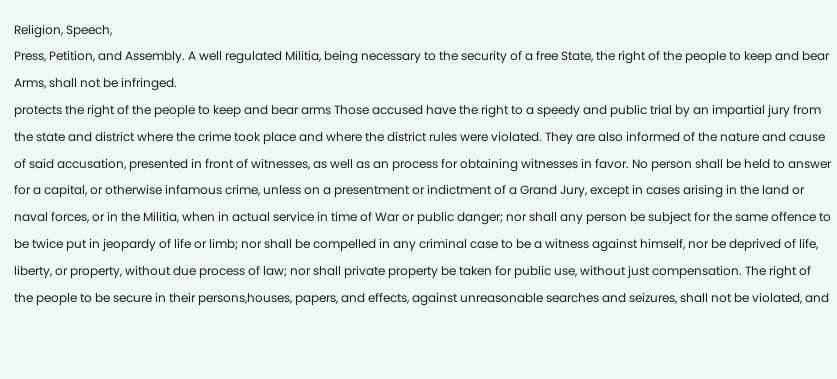Religion, Speech,
Press, Petition, and Assembly. A well regulated Militia, being necessary to the security of a free State, the right of the people to keep and bear Arms, shall not be infringed.
protects the right of the people to keep and bear arms Those accused have the right to a speedy and public trial by an impartial jury from the state and district where the crime took place and where the district rules were violated. They are also informed of the nature and cause of said accusation, presented in front of witnesses, as well as an process for obtaining witnesses in favor. No person shall be held to answer for a capital, or otherwise infamous crime, unless on a presentment or indictment of a Grand Jury, except in cases arising in the land or naval forces, or in the Militia, when in actual service in time of War or public danger; nor shall any person be subject for the same offence to be twice put in jeopardy of life or limb; nor shall be compelled in any criminal case to be a witness against himself, nor be deprived of life, liberty, or property, without due process of law; nor shall private property be taken for public use, without just compensation. The right of the people to be secure in their persons,houses, papers, and effects, against unreasonable searches and seizures, shall not be violated, and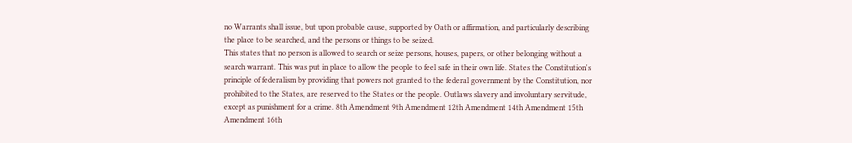no Warrants shall issue, but upon probable cause, supported by Oath or affirmation, and particularly describing the place to be searched, and the persons or things to be seized.
This states that no person is allowed to search or seize persons, houses, papers, or other belonging without a search warrant. This was put in place to allow the people to feel safe in their own life. States the Constitution's principle of federalism by providing that powers not granted to the federal government by the Constitution, nor prohibited to the States, are reserved to the States or the people. Outlaws slavery and involuntary servitude, except as punishment for a crime. 8th Amendment 9th Amendment 12th Amendment 14th Amendment 15th Amendment 16th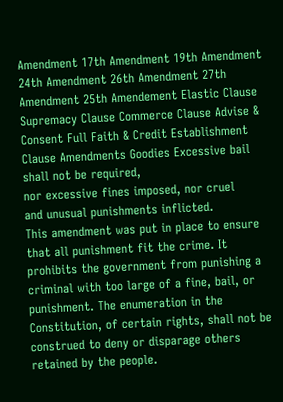Amendment 17th Amendment 19th Amendment 24th Amendment 26th Amendment 27th Amendment 25th Amendement Elastic Clause Supremacy Clause Commerce Clause Advise & Consent Full Faith & Credit Establishment
Clause Amendments Goodies Excessive bail shall not be required,
nor excessive fines imposed, nor cruel
and unusual punishments inflicted.
This amendment was put in place to ensure that all punishment fit the crime. It prohibits the government from punishing a criminal with too large of a fine, bail, or punishment. The enumeration in the Constitution, of certain rights, shall not be construed to deny or disparage others retained by the people.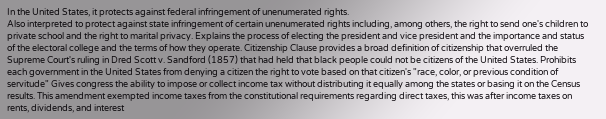In the United States, it protects against federal infringement of unenumerated rights.
Also interpreted to protect against state infringement of certain unenumerated rights including, among others, the right to send one's children to private school and the right to marital privacy. Explains the process of electing the president and vice president and the importance and status of the electoral college and the terms of how they operate. Citizenship Clause provides a broad definition of citizenship that overruled the Supreme Court's ruling in Dred Scott v. Sandford (1857) that had held that black people could not be citizens of the United States. Prohibits each government in the United States from denying a citizen the right to vote based on that citizen's "race, color, or previous condition of servitude" Gives congress the ability to impose or collect income tax without distributing it equally among the states or basing it on the Census results. This amendment exempted income taxes from the constitutional requirements regarding direct taxes, this was after income taxes on rents, dividends, and interest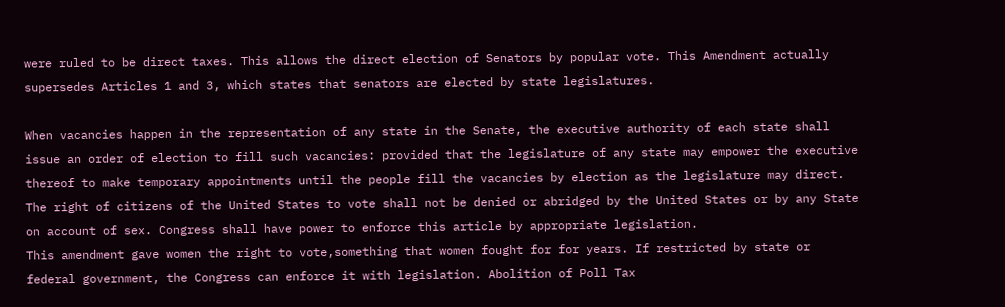were ruled to be direct taxes. This allows the direct election of Senators by popular vote. This Amendment actually supersedes Articles 1 and 3, which states that senators are elected by state legislatures.

When vacancies happen in the representation of any state in the Senate, the executive authority of each state shall issue an order of election to fill such vacancies: provided that the legislature of any state may empower the executive thereof to make temporary appointments until the people fill the vacancies by election as the legislature may direct. The right of citizens of the United States to vote shall not be denied or abridged by the United States or by any State on account of sex. Congress shall have power to enforce this article by appropriate legislation.
This amendment gave women the right to vote,something that women fought for for years. If restricted by state or federal government, the Congress can enforce it with legislation. Abolition of Poll Tax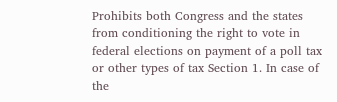Prohibits both Congress and the states from conditioning the right to vote in federal elections on payment of a poll tax or other types of tax Section 1. In case of the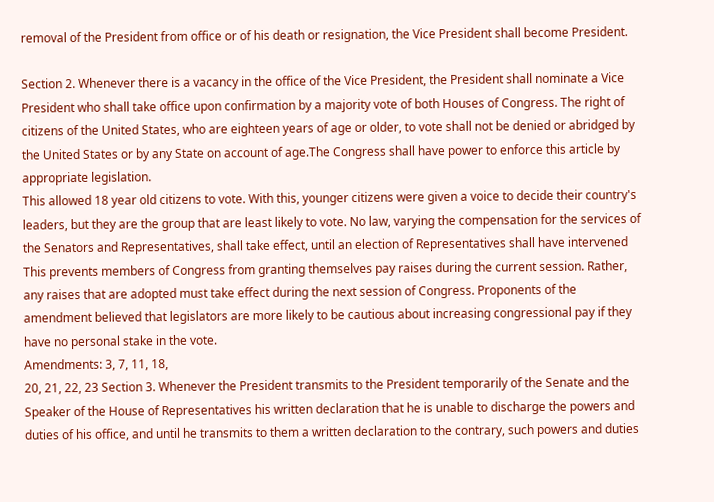removal of the President from office or of his death or resignation, the Vice President shall become President.

Section 2. Whenever there is a vacancy in the office of the Vice President, the President shall nominate a Vice President who shall take office upon confirmation by a majority vote of both Houses of Congress. The right of citizens of the United States, who are eighteen years of age or older, to vote shall not be denied or abridged by the United States or by any State on account of age.The Congress shall have power to enforce this article by appropriate legislation.
This allowed 18 year old citizens to vote. With this, younger citizens were given a voice to decide their country's leaders, but they are the group that are least likely to vote. No law, varying the compensation for the services of the Senators and Representatives, shall take effect, until an election of Representatives shall have intervened
This prevents members of Congress from granting themselves pay raises during the current session. Rather, any raises that are adopted must take effect during the next session of Congress. Proponents of the amendment believed that legislators are more likely to be cautious about increasing congressional pay if they have no personal stake in the vote.
Amendments: 3, 7, 11, 18,
20, 21, 22, 23 Section 3. Whenever the President transmits to the President temporarily of the Senate and the Speaker of the House of Representatives his written declaration that he is unable to discharge the powers and duties of his office, and until he transmits to them a written declaration to the contrary, such powers and duties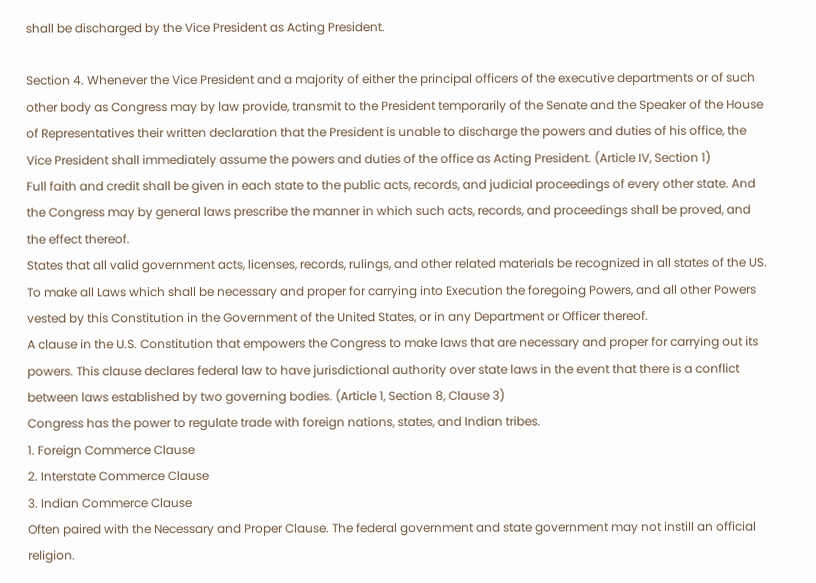shall be discharged by the Vice President as Acting President.

Section 4. Whenever the Vice President and a majority of either the principal officers of the executive departments or of such other body as Congress may by law provide, transmit to the President temporarily of the Senate and the Speaker of the House of Representatives their written declaration that the President is unable to discharge the powers and duties of his office, the Vice President shall immediately assume the powers and duties of the office as Acting President. (Article IV, Section 1)
Full faith and credit shall be given in each state to the public acts, records, and judicial proceedings of every other state. And the Congress may by general laws prescribe the manner in which such acts, records, and proceedings shall be proved, and the effect thereof.
States that all valid government acts, licenses, records, rulings, and other related materials be recognized in all states of the US. To make all Laws which shall be necessary and proper for carrying into Execution the foregoing Powers, and all other Powers vested by this Constitution in the Government of the United States, or in any Department or Officer thereof.
A clause in the U.S. Constitution that empowers the Congress to make laws that are necessary and proper for carrying out its powers. This clause declares federal law to have jurisdictional authority over state laws in the event that there is a conflict between laws established by two governing bodies. (Article 1, Section 8, Clause 3)
Congress has the power to regulate trade with foreign nations, states, and Indian tribes.
1. Foreign Commerce Clause
2. Interstate Commerce Clause
3. Indian Commerce Clause
Often paired with the Necessary and Proper Clause. The federal government and state government may not instill an official religion.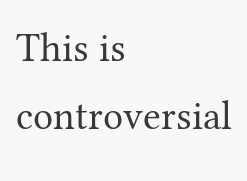This is controversial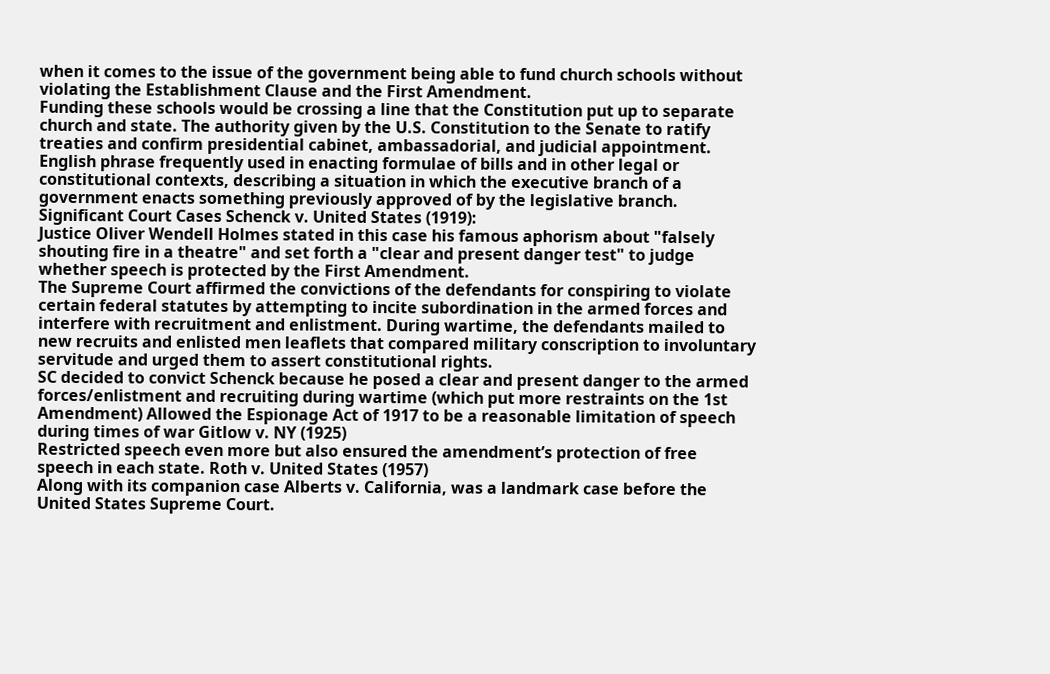when it comes to the issue of the government being able to fund church schools without violating the Establishment Clause and the First Amendment.
Funding these schools would be crossing a line that the Constitution put up to separate church and state. The authority given by the U.S. Constitution to the Senate to ratify treaties and confirm presidential cabinet, ambassadorial, and judicial appointment.
English phrase frequently used in enacting formulae of bills and in other legal or constitutional contexts, describing a situation in which the executive branch of a government enacts something previously approved of by the legislative branch. Significant Court Cases Schenck v. United States (1919):
Justice Oliver Wendell Holmes stated in this case his famous aphorism about "falsely shouting fire in a theatre" and set forth a "clear and present danger test" to judge whether speech is protected by the First Amendment.
The Supreme Court affirmed the convictions of the defendants for conspiring to violate certain federal statutes by attempting to incite subordination in the armed forces and interfere with recruitment and enlistment. During wartime, the defendants mailed to new recruits and enlisted men leaflets that compared military conscription to involuntary servitude and urged them to assert constitutional rights.
SC decided to convict Schenck because he posed a clear and present danger to the armed forces/enlistment and recruiting during wartime (which put more restraints on the 1st Amendment) Allowed the Espionage Act of 1917 to be a reasonable limitation of speech during times of war Gitlow v. NY (1925)
Restricted speech even more but also ensured the amendment’s protection of free speech in each state. Roth v. United States (1957)
Along with its companion case Alberts v. California, was a landmark case before the United States Supreme Court.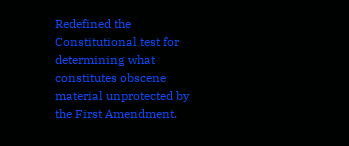Redefined the Constitutional test for determining what constitutes obscene material unprotected by the First Amendment.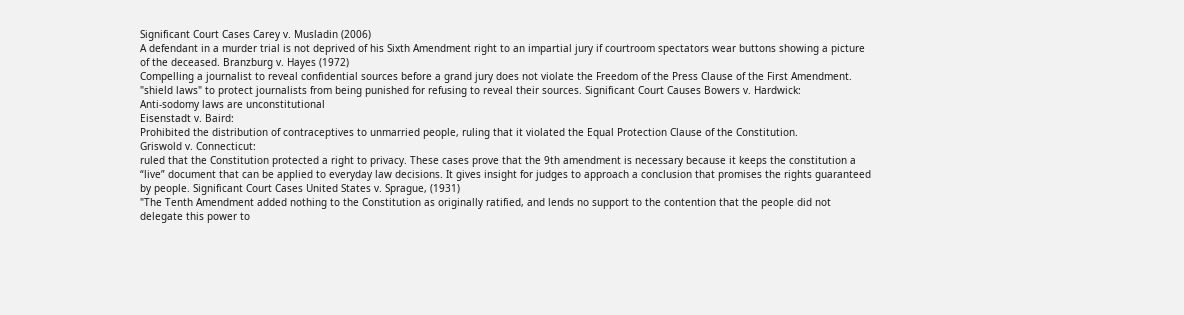Significant Court Cases Carey v. Musladin (2006)
A defendant in a murder trial is not deprived of his Sixth Amendment right to an impartial jury if courtroom spectators wear buttons showing a picture of the deceased. Branzburg v. Hayes (1972)
Compelling a journalist to reveal confidential sources before a grand jury does not violate the Freedom of the Press Clause of the First Amendment.
"shield laws" to protect journalists from being punished for refusing to reveal their sources. Significant Court Causes Bowers v. Hardwick:
Anti-sodomy laws are unconstitutional
Eisenstadt v. Baird:
Prohibited the distribution of contraceptives to unmarried people, ruling that it violated the Equal Protection Clause of the Constitution.
Griswold v. Connecticut:
ruled that the Constitution protected a right to privacy. These cases prove that the 9th amendment is necessary because it keeps the constitution a “live” document that can be applied to everyday law decisions. It gives insight for judges to approach a conclusion that promises the rights guaranteed by people. Significant Court Cases United States v. Sprague, (1931)
"The Tenth Amendment added nothing to the Constitution as originally ratified, and lends no support to the contention that the people did not delegate this power to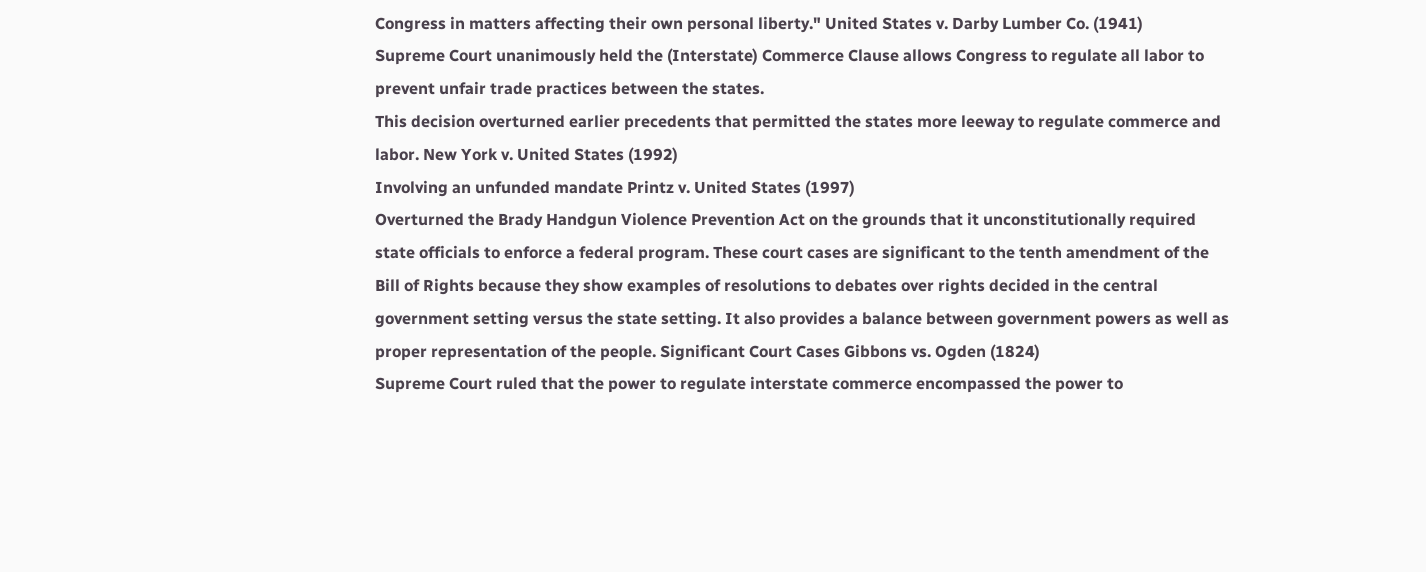Congress in matters affecting their own personal liberty." United States v. Darby Lumber Co. (1941)
Supreme Court unanimously held the (Interstate) Commerce Clause allows Congress to regulate all labor to prevent unfair trade practices between the states.
This decision overturned earlier precedents that permitted the states more leeway to regulate commerce and labor. New York v. United States (1992)
Involving an unfunded mandate Printz v. United States (1997)
Overturned the Brady Handgun Violence Prevention Act on the grounds that it unconstitutionally required state officials to enforce a federal program. These court cases are significant to the tenth amendment of the Bill of Rights because they show examples of resolutions to debates over rights decided in the central government setting versus the state setting. It also provides a balance between government powers as well as proper representation of the people. Significant Court Cases Gibbons vs. Ogden (1824)
Supreme Court ruled that the power to regulate interstate commerce encompassed the power to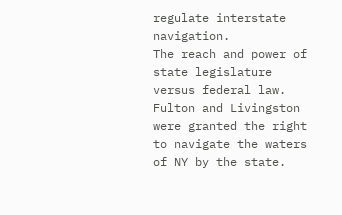regulate interstate navigation.
The reach and power of state legislature versus federal law.
Fulton and Livingston were granted the right to navigate the waters of NY by the state.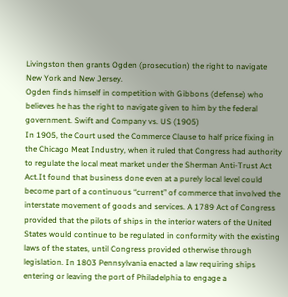Livingston then grants Ogden (prosecution) the right to navigate New York and New Jersey.
Ogden finds himself in competition with Gibbons (defense) who believes he has the right to navigate given to him by the federal government. Swift and Company vs. US (1905)
In 1905, the Court used the Commerce Clause to half price fixing in the Chicago Meat Industry, when it ruled that Congress had authority to regulate the local meat market under the Sherman Anti-Trust Act Act.It found that business done even at a purely local level could become part of a continuous “current” of commerce that involved the interstate movement of goods and services. A 1789 Act of Congress provided that the pilots of ships in the interior waters of the United States would continue to be regulated in conformity with the existing laws of the states, until Congress provided otherwise through legislation. In 1803 Pennsylvania enacted a law requiring ships entering or leaving the port of Philadelphia to engage a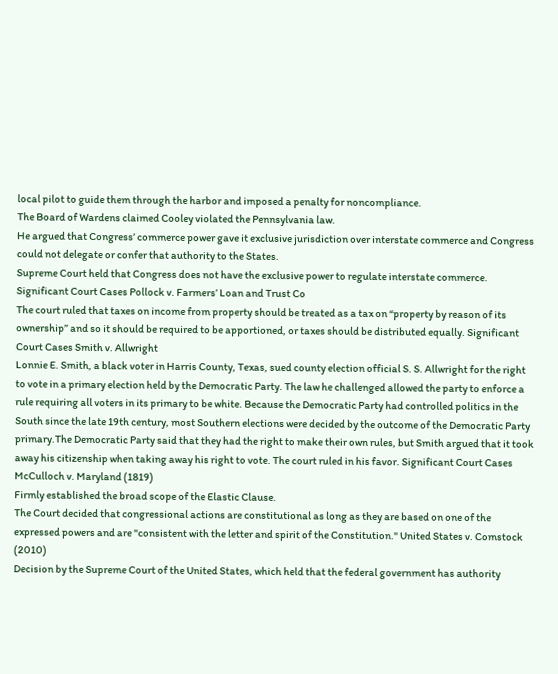local pilot to guide them through the harbor and imposed a penalty for noncompliance.
The Board of Wardens claimed Cooley violated the Pennsylvania law.
He argued that Congress’ commerce power gave it exclusive jurisdiction over interstate commerce and Congress could not delegate or confer that authority to the States.
Supreme Court held that Congress does not have the exclusive power to regulate interstate commerce. Significant Court Cases Pollock v. Farmers’ Loan and Trust Co
The court ruled that taxes on income from property should be treated as a tax on “property by reason of its ownership” and so it should be required to be apportioned, or taxes should be distributed equally. Significant Court Cases Smith v. Allwright
Lonnie E. Smith, a black voter in Harris County, Texas, sued county election official S. S. Allwright for the right to vote in a primary election held by the Democratic Party. The law he challenged allowed the party to enforce a rule requiring all voters in its primary to be white. Because the Democratic Party had controlled politics in the South since the late 19th century, most Southern elections were decided by the outcome of the Democratic Party primary.The Democratic Party said that they had the right to make their own rules, but Smith argued that it took away his citizenship when taking away his right to vote. The court ruled in his favor. Significant Court Cases McCulloch v. Maryland (1819)
Firmly established the broad scope of the Elastic Clause.
The Court decided that congressional actions are constitutional as long as they are based on one of the expressed powers and are "consistent with the letter and spirit of the Constitution." United States v. Comstock (2010)
Decision by the Supreme Court of the United States, which held that the federal government has authority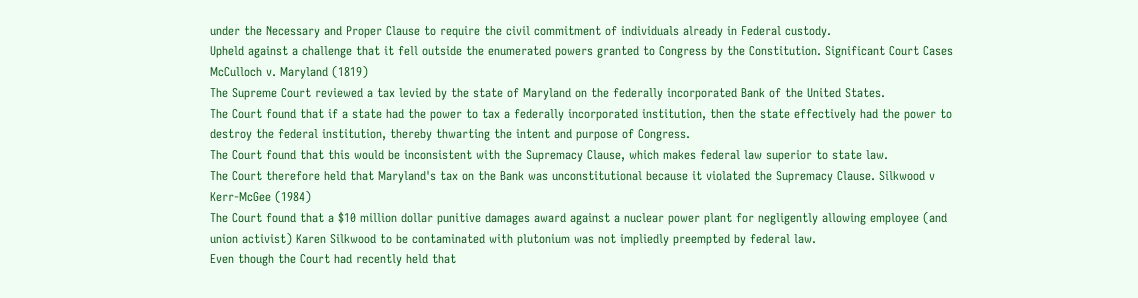under the Necessary and Proper Clause to require the civil commitment of individuals already in Federal custody.
Upheld against a challenge that it fell outside the enumerated powers granted to Congress by the Constitution. Significant Court Cases McCulloch v. Maryland (1819)
The Supreme Court reviewed a tax levied by the state of Maryland on the federally incorporated Bank of the United States.
The Court found that if a state had the power to tax a federally incorporated institution, then the state effectively had the power to destroy the federal institution, thereby thwarting the intent and purpose of Congress.
The Court found that this would be inconsistent with the Supremacy Clause, which makes federal law superior to state law.
The Court therefore held that Maryland's tax on the Bank was unconstitutional because it violated the Supremacy Clause. Silkwood v Kerr-McGee (1984)
The Court found that a $10 million dollar punitive damages award against a nuclear power plant for negligently allowing employee (and union activist) Karen Silkwood to be contaminated with plutonium was not impliedly preempted by federal law.
Even though the Court had recently held that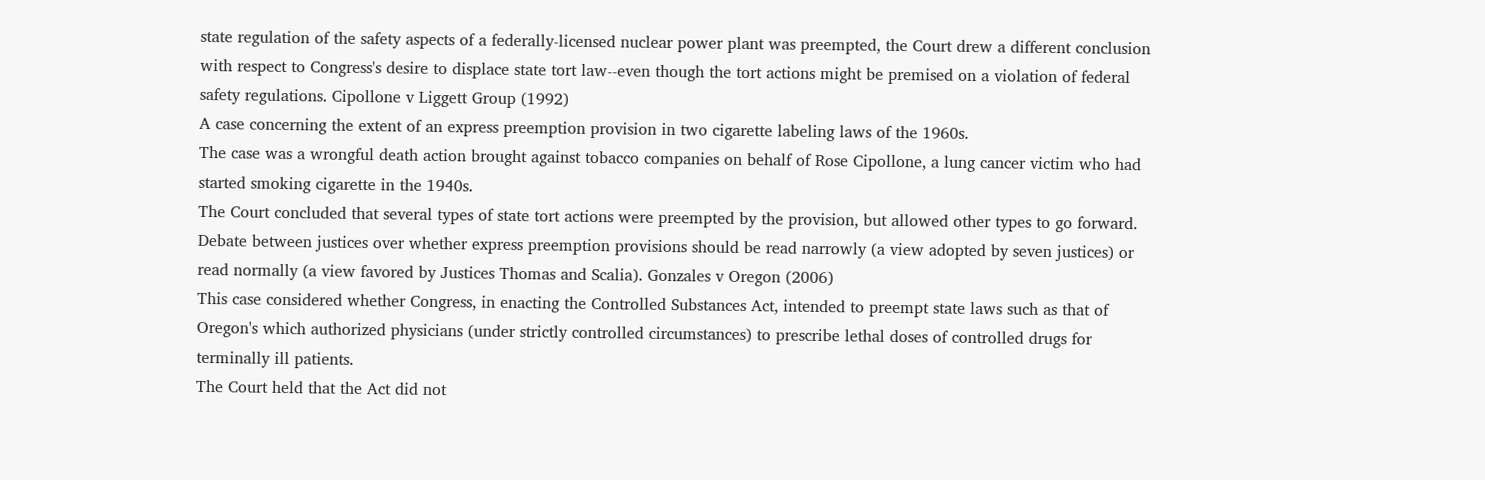state regulation of the safety aspects of a federally-licensed nuclear power plant was preempted, the Court drew a different conclusion with respect to Congress's desire to displace state tort law--even though the tort actions might be premised on a violation of federal safety regulations. Cipollone v Liggett Group (1992)
A case concerning the extent of an express preemption provision in two cigarette labeling laws of the 1960s.
The case was a wrongful death action brought against tobacco companies on behalf of Rose Cipollone, a lung cancer victim who had started smoking cigarette in the 1940s.
The Court concluded that several types of state tort actions were preempted by the provision, but allowed other types to go forward.
Debate between justices over whether express preemption provisions should be read narrowly (a view adopted by seven justices) or read normally (a view favored by Justices Thomas and Scalia). Gonzales v Oregon (2006)
This case considered whether Congress, in enacting the Controlled Substances Act, intended to preempt state laws such as that of Oregon's which authorized physicians (under strictly controlled circumstances) to prescribe lethal doses of controlled drugs for terminally ill patients.
The Court held that the Act did not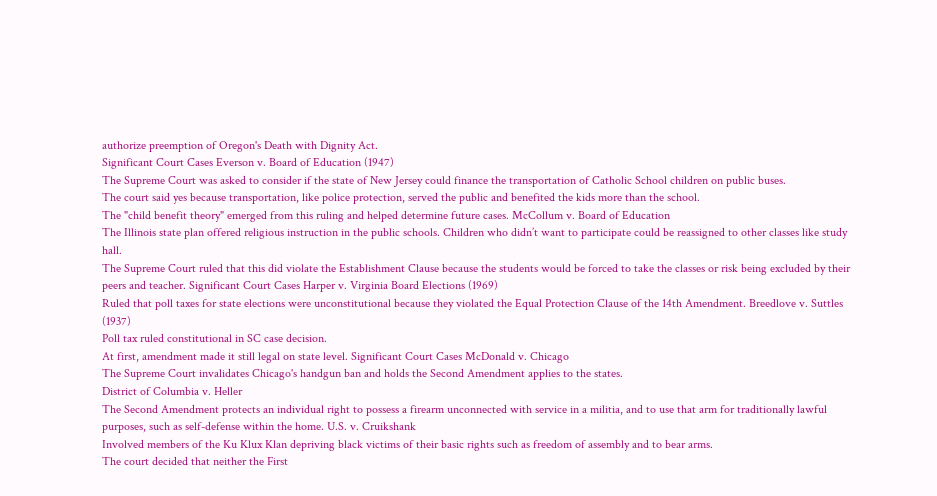authorize preemption of Oregon's Death with Dignity Act.
Significant Court Cases Everson v. Board of Education (1947)
The Supreme Court was asked to consider if the state of New Jersey could finance the transportation of Catholic School children on public buses.
The court said yes because transportation, like police protection, served the public and benefited the kids more than the school.
The "child benefit theory" emerged from this ruling and helped determine future cases. McCollum v. Board of Education
The Illinois state plan offered religious instruction in the public schools. Children who didn’t want to participate could be reassigned to other classes like study hall.
The Supreme Court ruled that this did violate the Establishment Clause because the students would be forced to take the classes or risk being excluded by their peers and teacher. Significant Court Cases Harper v. Virginia Board Elections (1969)
Ruled that poll taxes for state elections were unconstitutional because they violated the Equal Protection Clause of the 14th Amendment. Breedlove v. Suttles (1937)
Poll tax ruled constitutional in SC case decision.
At first, amendment made it still legal on state level. Significant Court Cases McDonald v. Chicago
The Supreme Court invalidates Chicago's handgun ban and holds the Second Amendment applies to the states.
District of Columbia v. Heller
The Second Amendment protects an individual right to possess a firearm unconnected with service in a militia, and to use that arm for traditionally lawful purposes, such as self-defense within the home. U.S. v. Cruikshank
Involved members of the Ku Klux Klan depriving black victims of their basic rights such as freedom of assembly and to bear arms.
The court decided that neither the First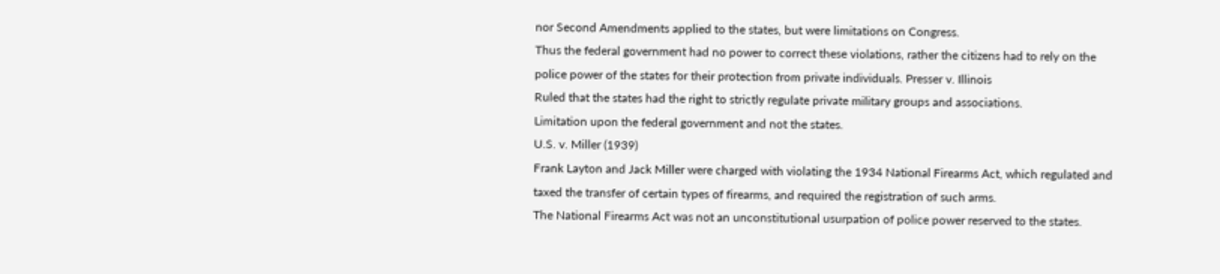nor Second Amendments applied to the states, but were limitations on Congress.
Thus the federal government had no power to correct these violations, rather the citizens had to rely on the police power of the states for their protection from private individuals. Presser v. Illinois
Ruled that the states had the right to strictly regulate private military groups and associations.
Limitation upon the federal government and not the states.
U.S. v. Miller (1939)
Frank Layton and Jack Miller were charged with violating the 1934 National Firearms Act, which regulated and taxed the transfer of certain types of firearms, and required the registration of such arms.
The National Firearms Act was not an unconstitutional usurpation of police power reserved to the states.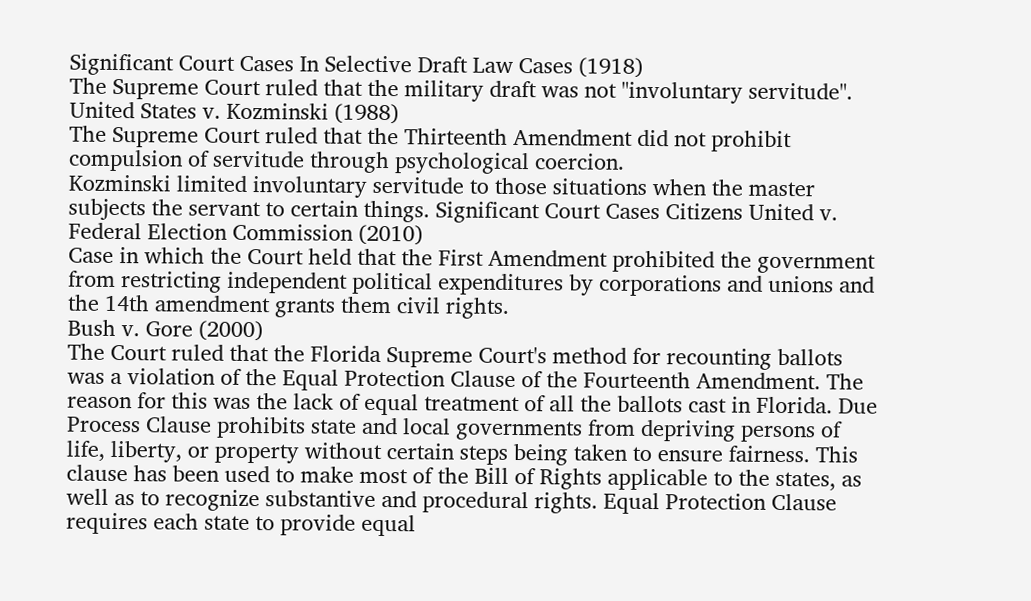Significant Court Cases In Selective Draft Law Cases (1918)
The Supreme Court ruled that the military draft was not "involuntary servitude".
United States v. Kozminski (1988)
The Supreme Court ruled that the Thirteenth Amendment did not prohibit compulsion of servitude through psychological coercion.
Kozminski limited involuntary servitude to those situations when the master subjects the servant to certain things. Significant Court Cases Citizens United v. Federal Election Commission (2010)
Case in which the Court held that the First Amendment prohibited the government from restricting independent political expenditures by corporations and unions and the 14th amendment grants them civil rights.
Bush v. Gore (2000)
The Court ruled that the Florida Supreme Court's method for recounting ballots was a violation of the Equal Protection Clause of the Fourteenth Amendment. The reason for this was the lack of equal treatment of all the ballots cast in Florida. Due Process Clause prohibits state and local governments from depriving persons of life, liberty, or property without certain steps being taken to ensure fairness. This clause has been used to make most of the Bill of Rights applicable to the states, as well as to recognize substantive and procedural rights. Equal Protection Clause requires each state to provide equal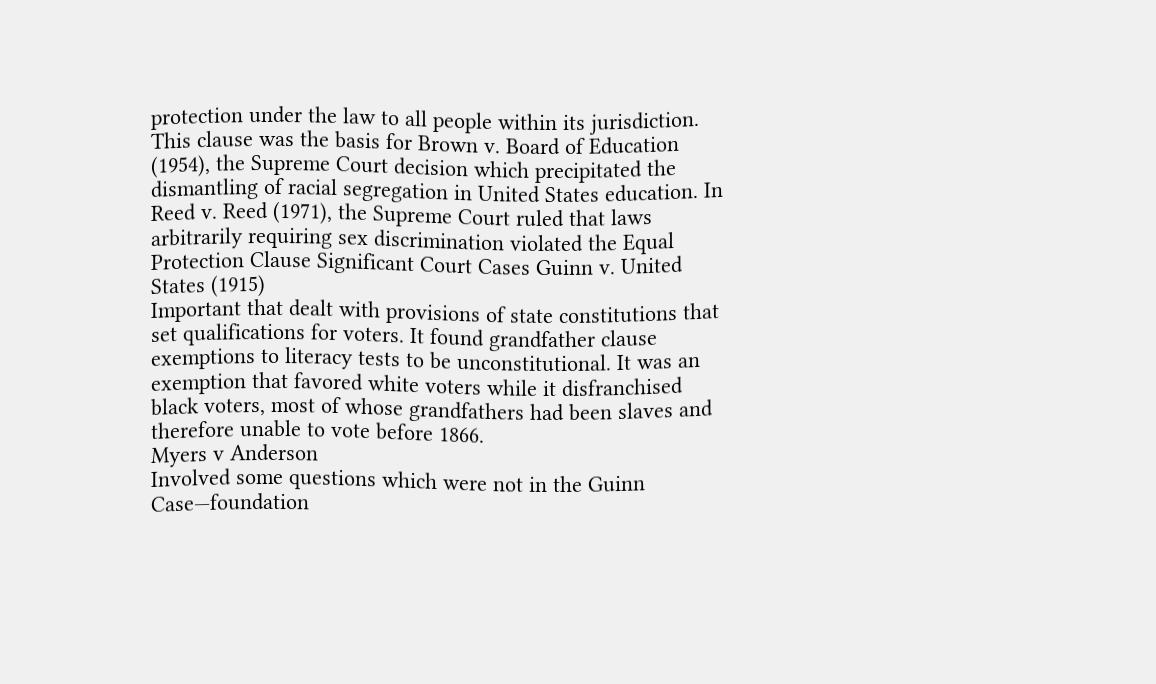protection under the law to all people within its jurisdiction. This clause was the basis for Brown v. Board of Education (1954), the Supreme Court decision which precipitated the dismantling of racial segregation in United States education. In Reed v. Reed (1971), the Supreme Court ruled that laws arbitrarily requiring sex discrimination violated the Equal Protection Clause Significant Court Cases Guinn v. United States (1915)
Important that dealt with provisions of state constitutions that set qualifications for voters. It found grandfather clause exemptions to literacy tests to be unconstitutional. It was an exemption that favored white voters while it disfranchised black voters, most of whose grandfathers had been slaves and therefore unable to vote before 1866.
Myers v Anderson
Involved some questions which were not in the Guinn Case—foundation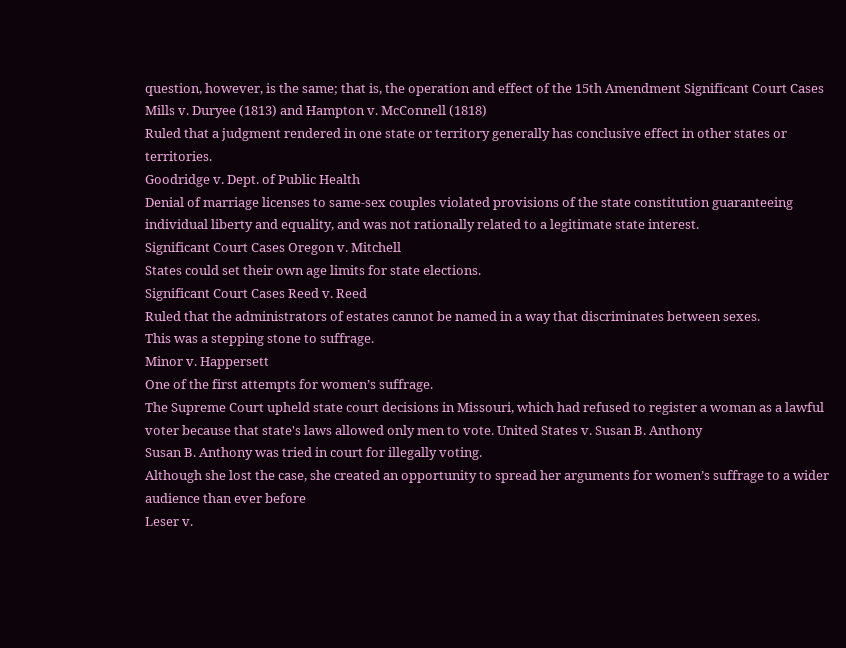question, however, is the same; that is, the operation and effect of the 15th Amendment Significant Court Cases Mills v. Duryee (1813) and Hampton v. McConnell (1818)
Ruled that a judgment rendered in one state or territory generally has conclusive effect in other states or territories.
Goodridge v. Dept. of Public Health
Denial of marriage licenses to same-sex couples violated provisions of the state constitution guaranteeing individual liberty and equality, and was not rationally related to a legitimate state interest.
Significant Court Cases Oregon v. Mitchell
States could set their own age limits for state elections.
Significant Court Cases Reed v. Reed
Ruled that the administrators of estates cannot be named in a way that discriminates between sexes.
This was a stepping stone to suffrage.
Minor v. Happersett
One of the first attempts for women’s suffrage.
The Supreme Court upheld state court decisions in Missouri, which had refused to register a woman as a lawful voter because that state's laws allowed only men to vote. United States v. Susan B. Anthony
Susan B. Anthony was tried in court for illegally voting.
Although she lost the case, she created an opportunity to spread her arguments for women’s suffrage to a wider audience than ever before
Leser v.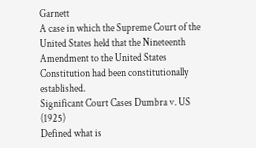Garnett
A case in which the Supreme Court of the United States held that the Nineteenth Amendment to the United States Constitution had been constitutionally established.
Significant Court Cases Dumbra v. US (1925)
Defined what is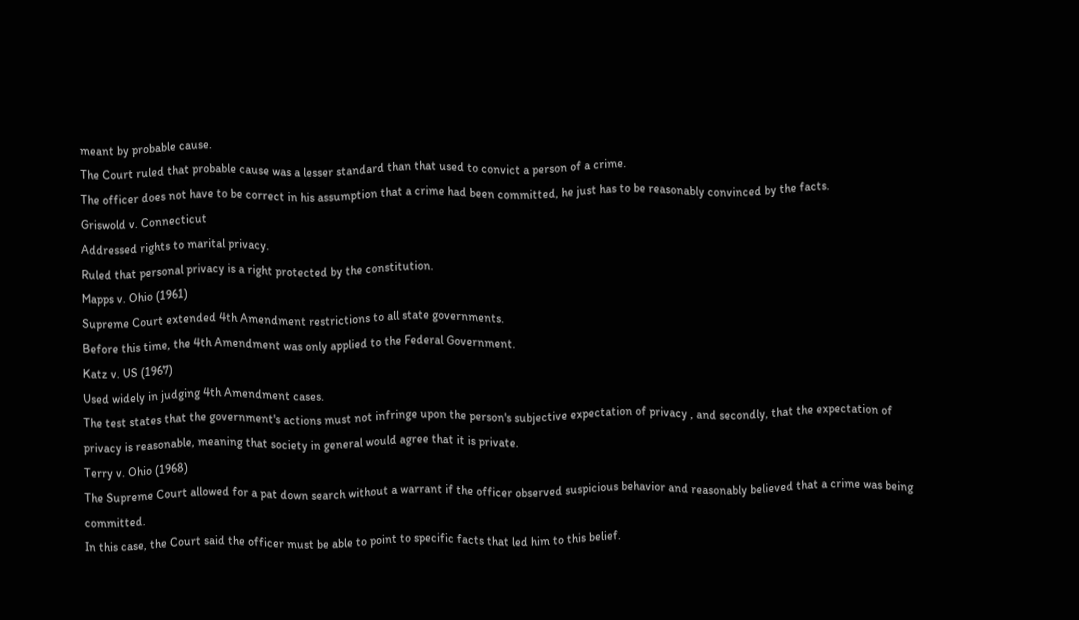meant by probable cause.
The Court ruled that probable cause was a lesser standard than that used to convict a person of a crime.
The officer does not have to be correct in his assumption that a crime had been committed, he just has to be reasonably convinced by the facts.
Griswold v. Connecticut
Addressed rights to marital privacy.
Ruled that personal privacy is a right protected by the constitution.
Mapps v. Ohio (1961)
Supreme Court extended 4th Amendment restrictions to all state governments.
Before this time, the 4th Amendment was only applied to the Federal Government.
Katz v. US (1967)
Used widely in judging 4th Amendment cases.
The test states that the government's actions must not infringe upon the person's subjective expectation of privacy , and secondly, that the expectation of privacy is reasonable, meaning that society in general would agree that it is private.
Terry v. Ohio (1968)
The Supreme Court allowed for a pat down search without a warrant if the officer observed suspicious behavior and reasonably believed that a crime was being committed.
In this case, the Court said the officer must be able to point to specific facts that led him to this belief.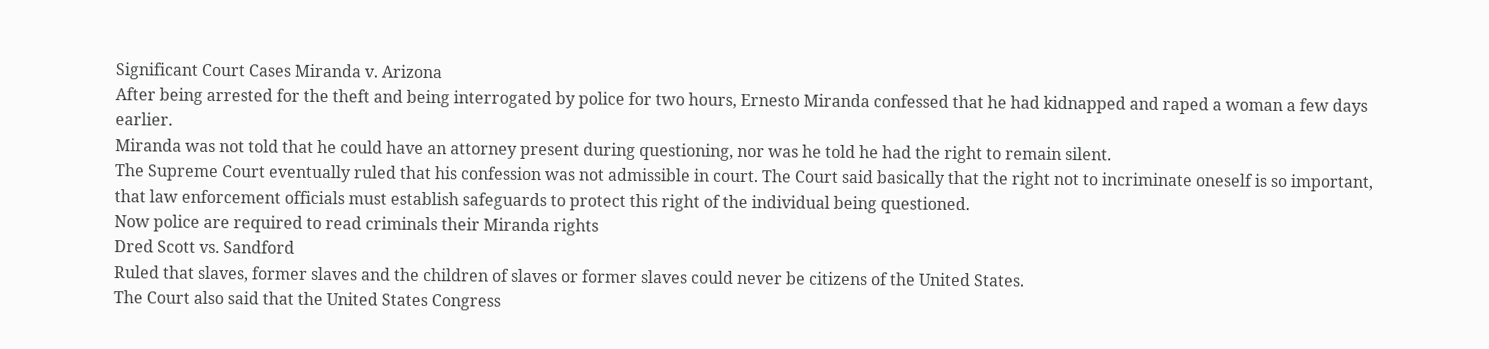Significant Court Cases Miranda v. Arizona
After being arrested for the theft and being interrogated by police for two hours, Ernesto Miranda confessed that he had kidnapped and raped a woman a few days earlier.
Miranda was not told that he could have an attorney present during questioning, nor was he told he had the right to remain silent.
The Supreme Court eventually ruled that his confession was not admissible in court. The Court said basically that the right not to incriminate oneself is so important, that law enforcement officials must establish safeguards to protect this right of the individual being questioned.
Now police are required to read criminals their Miranda rights
Dred Scott vs. Sandford
Ruled that slaves, former slaves and the children of slaves or former slaves could never be citizens of the United States.
The Court also said that the United States Congress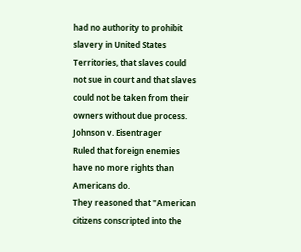had no authority to prohibit slavery in United States Territories, that slaves could not sue in court and that slaves could not be taken from their owners without due process.
Johnson v. Eisentrager
Ruled that foreign enemies have no more rights than Americans do.
They reasoned that "American citizens conscripted into the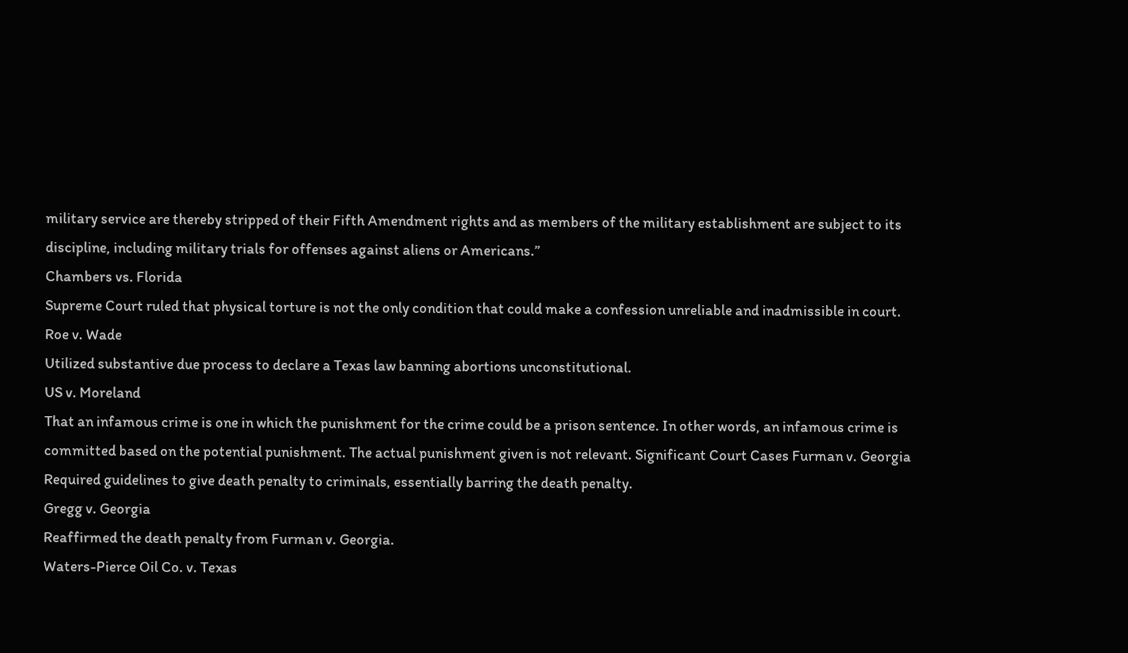military service are thereby stripped of their Fifth Amendment rights and as members of the military establishment are subject to its discipline, including military trials for offenses against aliens or Americans.”
Chambers vs. Florida
Supreme Court ruled that physical torture is not the only condition that could make a confession unreliable and inadmissible in court.
Roe v. Wade
Utilized substantive due process to declare a Texas law banning abortions unconstitutional.
US v. Moreland
That an infamous crime is one in which the punishment for the crime could be a prison sentence. In other words, an infamous crime is committed based on the potential punishment. The actual punishment given is not relevant. Significant Court Cases Furman v. Georgia
Required guidelines to give death penalty to criminals, essentially barring the death penalty.
Gregg v. Georgia
Reaffirmed the death penalty from Furman v. Georgia.
Waters-Pierce Oil Co. v. Texas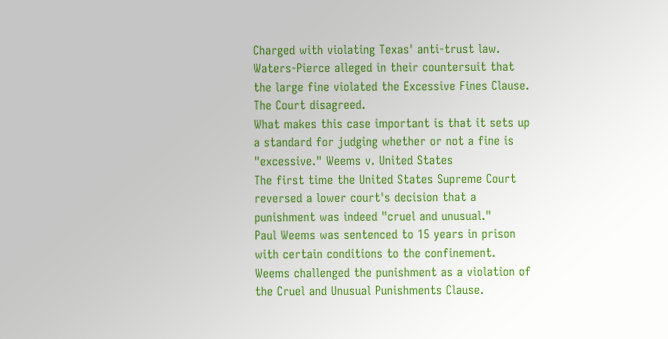Charged with violating Texas' anti-trust law. Waters-Pierce alleged in their countersuit that the large fine violated the Excessive Fines Clause.
The Court disagreed.
What makes this case important is that it sets up a standard for judging whether or not a fine is "excessive." Weems v. United States
The first time the United States Supreme Court reversed a lower court's decision that a punishment was indeed "cruel and unusual."
Paul Weems was sentenced to 15 years in prison with certain conditions to the confinement.
Weems challenged the punishment as a violation of the Cruel and Unusual Punishments Clause.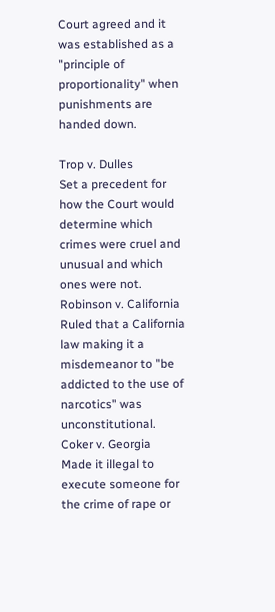Court agreed and it was established as a "principle of proportionality" when punishments are handed down.

Trop v. Dulles
Set a precedent for how the Court would determine which crimes were cruel and unusual and which ones were not.
Robinson v. California
Ruled that a California law making it a misdemeanor to "be addicted to the use of narcotics" was unconstitutional.
Coker v. Georgia
Made it illegal to execute someone for the crime of rape or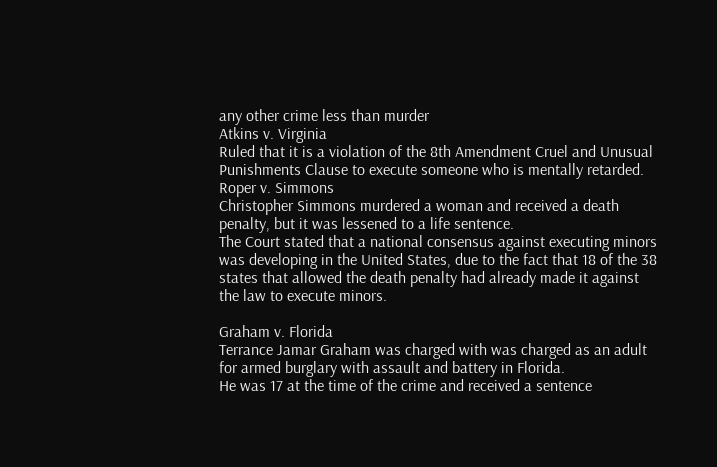any other crime less than murder
Atkins v. Virginia
Ruled that it is a violation of the 8th Amendment Cruel and Unusual Punishments Clause to execute someone who is mentally retarded. Roper v. Simmons
Christopher Simmons murdered a woman and received a death penalty, but it was lessened to a life sentence.
The Court stated that a national consensus against executing minors was developing in the United States, due to the fact that 18 of the 38 states that allowed the death penalty had already made it against the law to execute minors.

Graham v. Florida
Terrance Jamar Graham was charged with was charged as an adult for armed burglary with assault and battery in Florida.
He was 17 at the time of the crime and received a sentence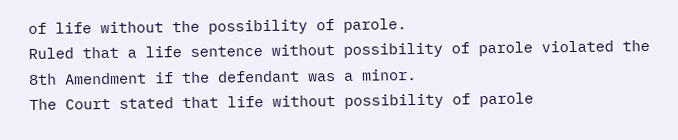of life without the possibility of parole.
Ruled that a life sentence without possibility of parole violated the 8th Amendment if the defendant was a minor.
The Court stated that life without possibility of parole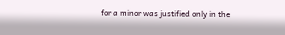for a minor was justified only in the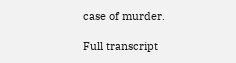case of murder.

Full transcript